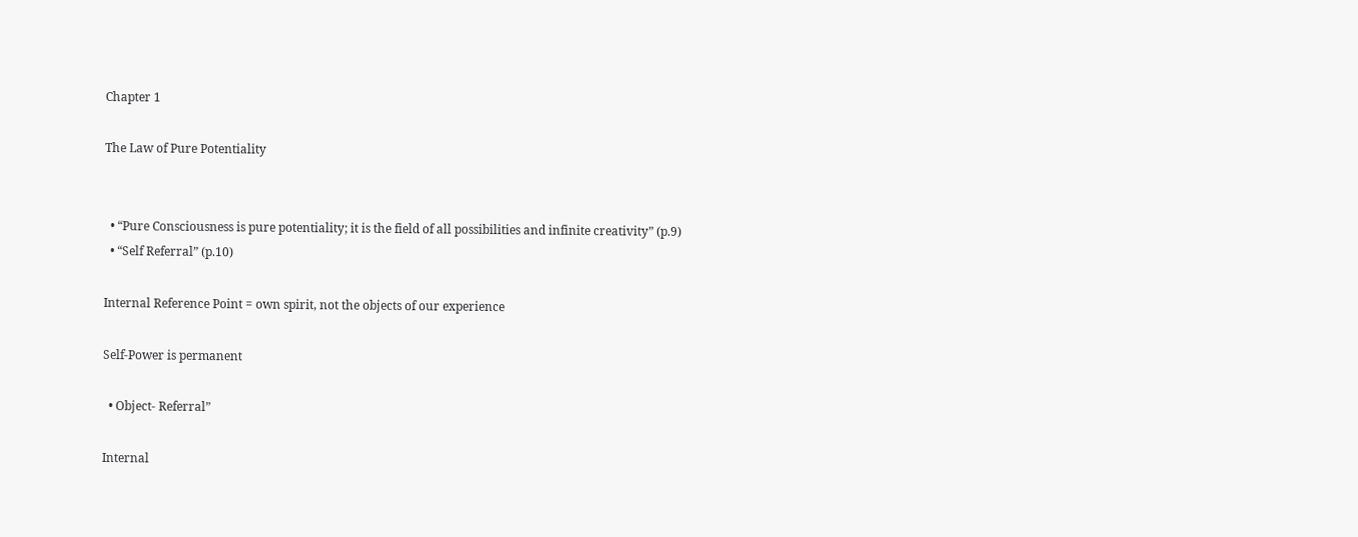Chapter 1

The Law of Pure Potentiality


  • “Pure Consciousness is pure potentiality; it is the field of all possibilities and infinite creativity” (p.9)
  • “Self Referral” (p.10)

Internal Reference Point = own spirit, not the objects of our experience

Self-Power is permanent

  • Object- Referral”

Internal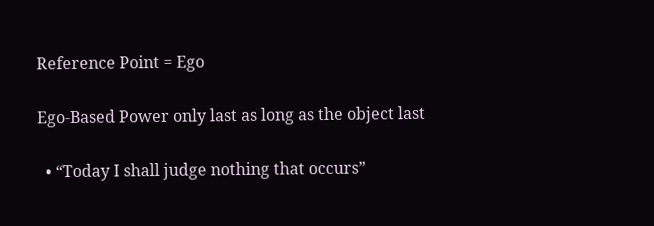Reference Point = Ego

Ego-Based Power only last as long as the object last

  • “Today I shall judge nothing that occurs”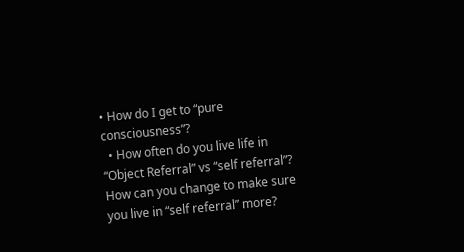• How do I get to “pure consciousness”?
  • How often do you live life in “Object Referral” vs “self referral”? How can you change to make sure you live in “self referral” more?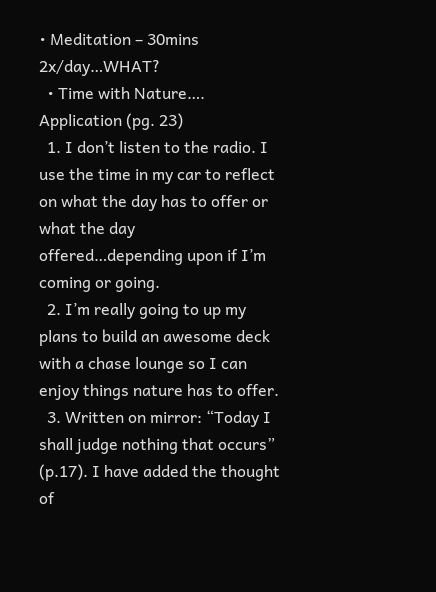• Meditation – 30mins 2x/day…WHAT?
  • Time with Nature….
Application (pg. 23)
  1. I don’t listen to the radio. I use the time in my car to reflect on what the day has to offer or what the day offered…depending upon if I’m coming or going.
  2. I’m really going to up my plans to build an awesome deck with a chase lounge so I can enjoy things nature has to offer.
  3. Written on mirror: “Today I shall judge nothing that occurs” (p.17). I have added the thought of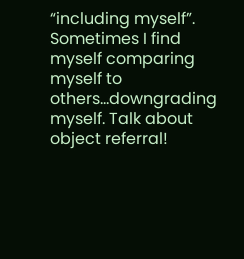“including myself”. Sometimes I find myself comparing myself to others…downgrading myself. Talk about object referral!